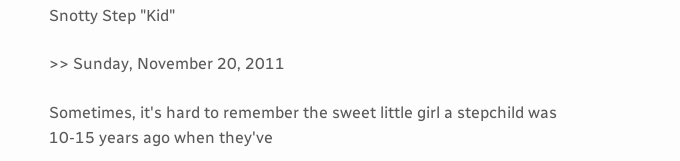Snotty Step "Kid"

>> Sunday, November 20, 2011

Sometimes, it's hard to remember the sweet little girl a stepchild was 10-15 years ago when they've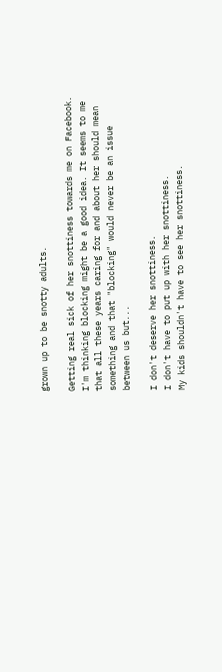grown up to be snotty adults.

Getting real sick of her snottiness towards me on Facebook.  I'm thinking blocking might be a good idea. It seems to me that all these years caring for and about her should mean something and that "blocking" would never be an issue between us but...

I don't deserve her snottiness.
I don't have to put up with her snottiness.
My kids shouldn't have to see her snottiness.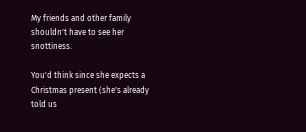My friends and other family shouldn't have to see her snottiness.

You'd think since she expects a Christmas present (she's already told us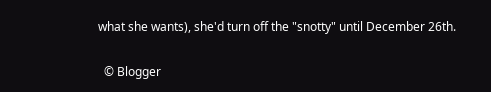what she wants), she'd turn off the "snotty" until December 26th.


  © Blogger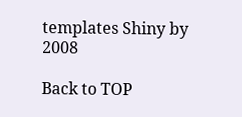templates Shiny by 2008

Back to TOP